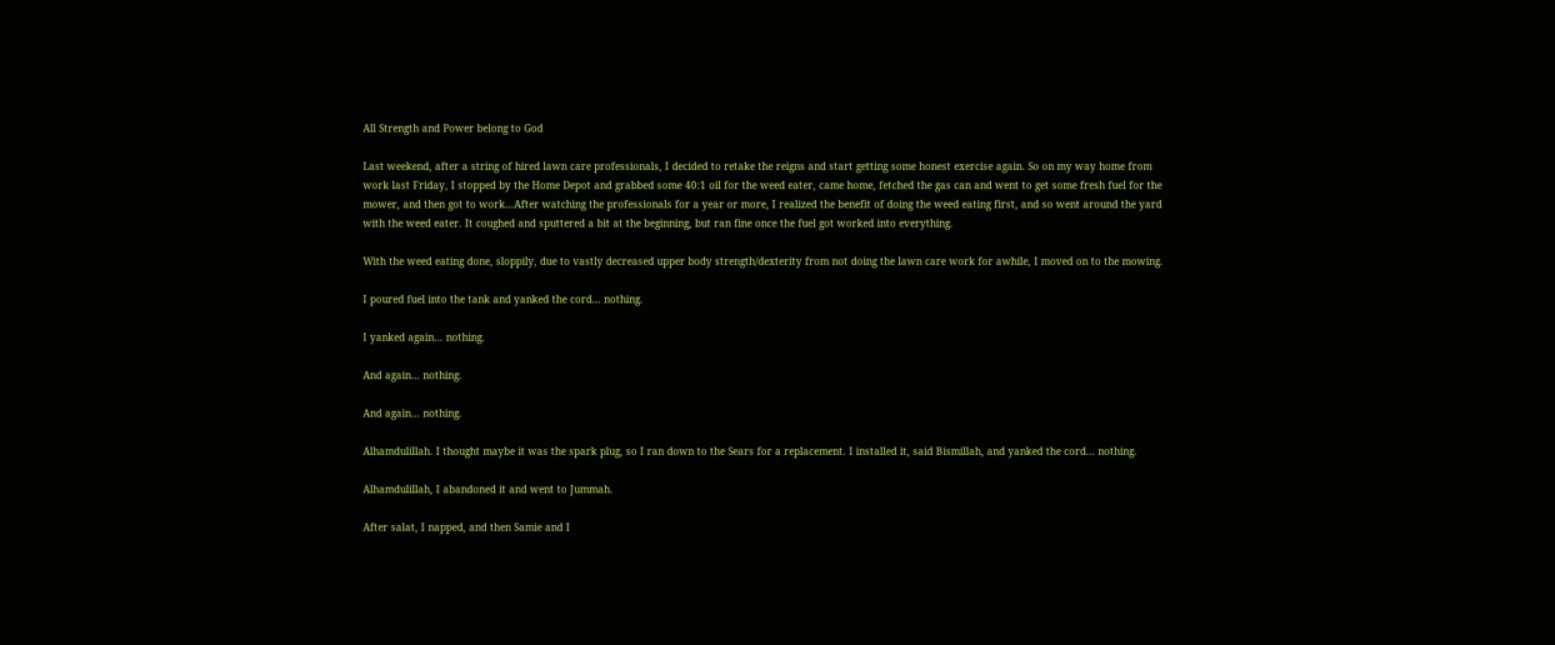All Strength and Power belong to God

Last weekend, after a string of hired lawn care professionals, I decided to retake the reigns and start getting some honest exercise again. So on my way home from work last Friday, I stopped by the Home Depot and grabbed some 40:1 oil for the weed eater, came home, fetched the gas can and went to get some fresh fuel for the mower, and then got to work…After watching the professionals for a year or more, I realized the benefit of doing the weed eating first, and so went around the yard with the weed eater. It coughed and sputtered a bit at the beginning, but ran fine once the fuel got worked into everything.

With the weed eating done, sloppily, due to vastly decreased upper body strength/dexterity from not doing the lawn care work for awhile, I moved on to the mowing.

I poured fuel into the tank and yanked the cord… nothing.

I yanked again… nothing.

And again… nothing.

And again… nothing.

Alhamdulillah. I thought maybe it was the spark plug, so I ran down to the Sears for a replacement. I installed it, said Bismillah, and yanked the cord… nothing.

Alhamdulillah, I abandoned it and went to Jummah.

After salat, I napped, and then Samie and I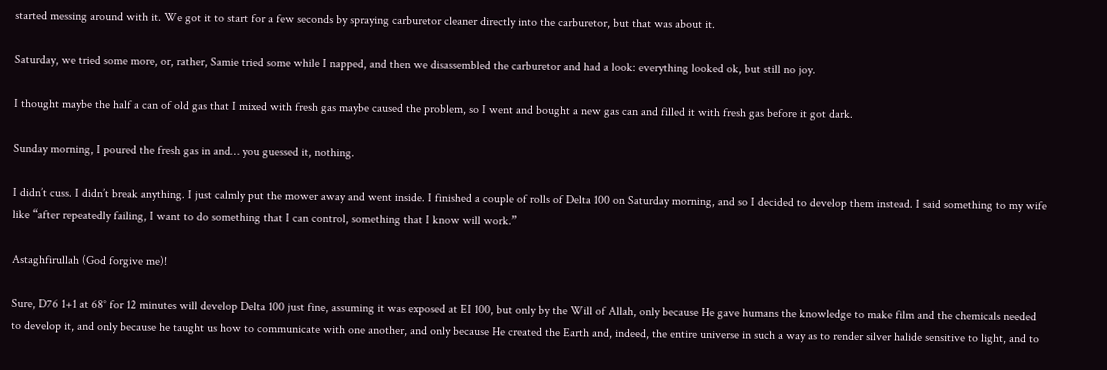started messing around with it. We got it to start for a few seconds by spraying carburetor cleaner directly into the carburetor, but that was about it.

Saturday, we tried some more, or, rather, Samie tried some while I napped, and then we disassembled the carburetor and had a look: everything looked ok, but still no joy.

I thought maybe the half a can of old gas that I mixed with fresh gas maybe caused the problem, so I went and bought a new gas can and filled it with fresh gas before it got dark.

Sunday morning, I poured the fresh gas in and… you guessed it, nothing.

I didn’t cuss. I didn’t break anything. I just calmly put the mower away and went inside. I finished a couple of rolls of Delta 100 on Saturday morning, and so I decided to develop them instead. I said something to my wife like “after repeatedly failing, I want to do something that I can control, something that I know will work.”

Astaghfirullah (God forgive me)!

Sure, D76 1+1 at 68° for 12 minutes will develop Delta 100 just fine, assuming it was exposed at EI 100, but only by the Will of Allah, only because He gave humans the knowledge to make film and the chemicals needed to develop it, and only because he taught us how to communicate with one another, and only because He created the Earth and, indeed, the entire universe in such a way as to render silver halide sensitive to light, and to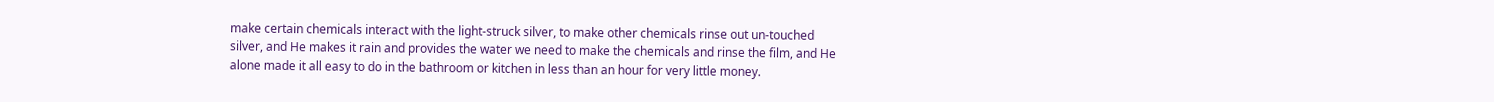make certain chemicals interact with the light-struck silver, to make other chemicals rinse out un-touched silver, and He makes it rain and provides the water we need to make the chemicals and rinse the film, and He alone made it all easy to do in the bathroom or kitchen in less than an hour for very little money.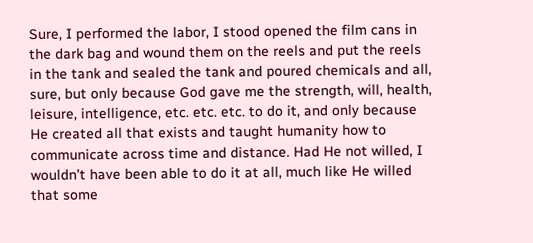Sure, I performed the labor, I stood opened the film cans in the dark bag and wound them on the reels and put the reels in the tank and sealed the tank and poured chemicals and all, sure, but only because God gave me the strength, will, health, leisure, intelligence, etc. etc. etc. to do it, and only because He created all that exists and taught humanity how to communicate across time and distance. Had He not willed, I wouldn’t have been able to do it at all, much like He willed that some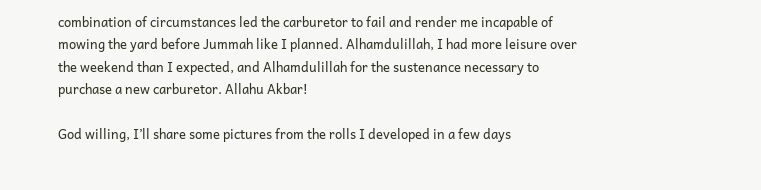combination of circumstances led the carburetor to fail and render me incapable of mowing the yard before Jummah like I planned. Alhamdulillah, I had more leisure over the weekend than I expected, and Alhamdulillah for the sustenance necessary to purchase a new carburetor. Allahu Akbar!

God willing, I’ll share some pictures from the rolls I developed in a few days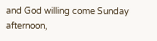and God willing come Sunday afternoon,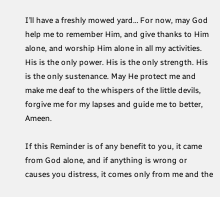I’ll have a freshly mowed yard… For now, may God help me to remember Him, and give thanks to Him alone, and worship Him alone in all my activities. His is the only power. His is the only strength. His is the only sustenance. May He protect me and make me deaf to the whispers of the little devils, forgive me for my lapses and guide me to better, Ameen.

If this Reminder is of any benefit to you, it came from God alone, and if anything is wrong or causes you distress, it comes only from me and the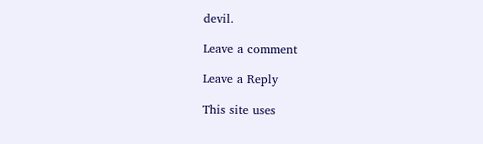devil.

Leave a comment

Leave a Reply

This site uses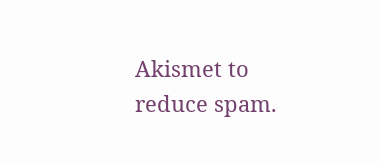Akismet to reduce spam.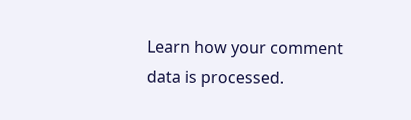Learn how your comment data is processed.